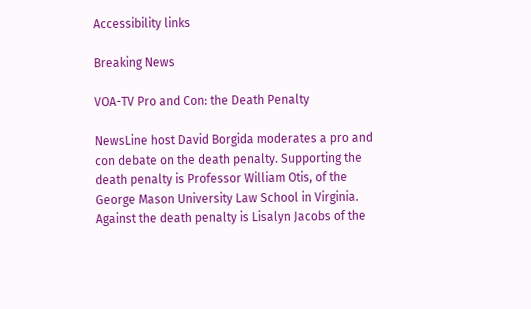Accessibility links

Breaking News

VOA-TV Pro and Con: the Death Penalty

NewsLine host David Borgida moderates a pro and con debate on the death penalty. Supporting the death penalty is Professor William Otis, of the George Mason University Law School in Virginia. Against the death penalty is Lisalyn Jacobs of the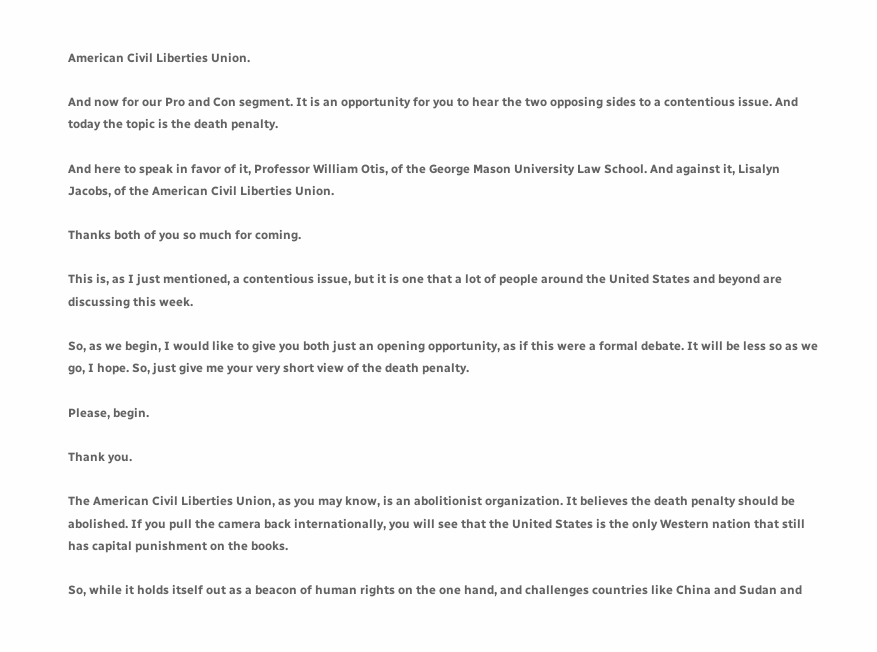American Civil Liberties Union.

And now for our Pro and Con segment. It is an opportunity for you to hear the two opposing sides to a contentious issue. And today the topic is the death penalty.

And here to speak in favor of it, Professor William Otis, of the George Mason University Law School. And against it, Lisalyn Jacobs, of the American Civil Liberties Union.

Thanks both of you so much for coming.

This is, as I just mentioned, a contentious issue, but it is one that a lot of people around the United States and beyond are discussing this week.

So, as we begin, I would like to give you both just an opening opportunity, as if this were a formal debate. It will be less so as we go, I hope. So, just give me your very short view of the death penalty.

Please, begin.

Thank you.

The American Civil Liberties Union, as you may know, is an abolitionist organization. It believes the death penalty should be abolished. If you pull the camera back internationally, you will see that the United States is the only Western nation that still has capital punishment on the books.

So, while it holds itself out as a beacon of human rights on the one hand, and challenges countries like China and Sudan and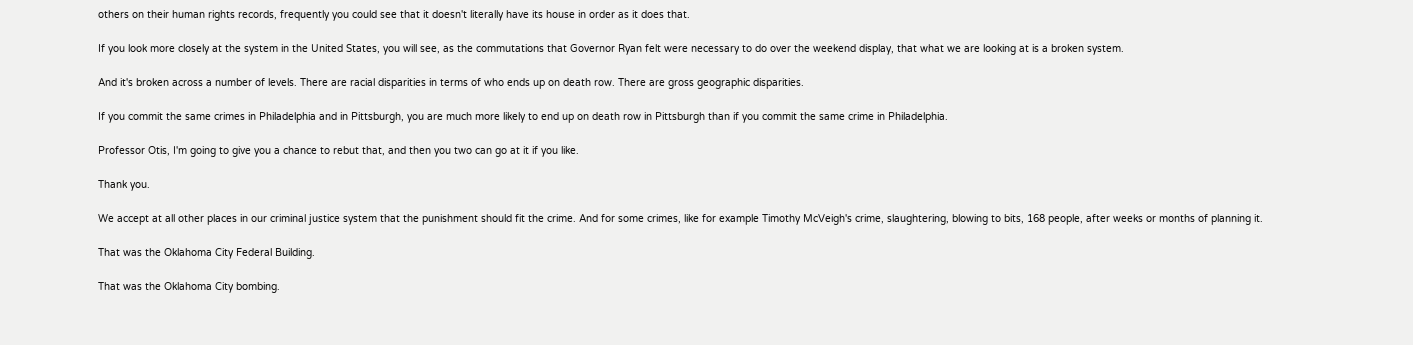others on their human rights records, frequently you could see that it doesn't literally have its house in order as it does that.

If you look more closely at the system in the United States, you will see, as the commutations that Governor Ryan felt were necessary to do over the weekend display, that what we are looking at is a broken system.

And it's broken across a number of levels. There are racial disparities in terms of who ends up on death row. There are gross geographic disparities.

If you commit the same crimes in Philadelphia and in Pittsburgh, you are much more likely to end up on death row in Pittsburgh than if you commit the same crime in Philadelphia.

Professor Otis, I'm going to give you a chance to rebut that, and then you two can go at it if you like.

Thank you.

We accept at all other places in our criminal justice system that the punishment should fit the crime. And for some crimes, like for example Timothy McVeigh's crime, slaughtering, blowing to bits, 168 people, after weeks or months of planning it.

That was the Oklahoma City Federal Building.

That was the Oklahoma City bombing.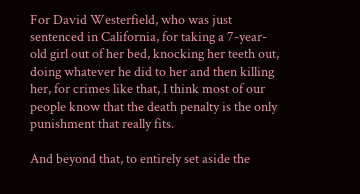For David Westerfield, who was just sentenced in California, for taking a 7-year-old girl out of her bed, knocking her teeth out, doing whatever he did to her and then killing her, for crimes like that, I think most of our people know that the death penalty is the only punishment that really fits.

And beyond that, to entirely set aside the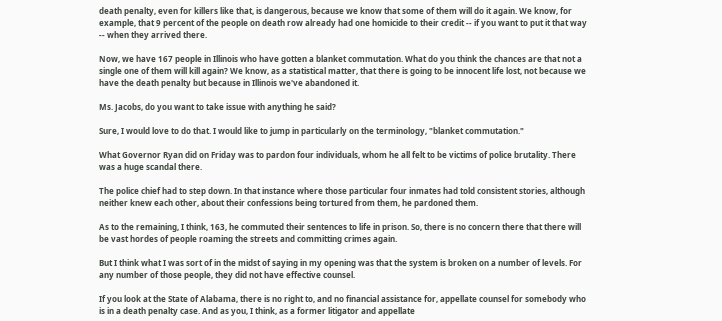death penalty, even for killers like that, is dangerous, because we know that some of them will do it again. We know, for example, that 9 percent of the people on death row already had one homicide to their credit -- if you want to put it that way -- when they arrived there.

Now, we have 167 people in Illinois who have gotten a blanket commutation. What do you think the chances are that not a single one of them will kill again? We know, as a statistical matter, that there is going to be innocent life lost, not because we have the death penalty but because in Illinois we've abandoned it.

Ms. Jacobs, do you want to take issue with anything he said?

Sure, I would love to do that. I would like to jump in particularly on the terminology, "blanket commutation."

What Governor Ryan did on Friday was to pardon four individuals, whom he all felt to be victims of police brutality. There was a huge scandal there.

The police chief had to step down. In that instance where those particular four inmates had told consistent stories, although neither knew each other, about their confessions being tortured from them, he pardoned them.

As to the remaining, I think, 163, he commuted their sentences to life in prison. So, there is no concern there that there will be vast hordes of people roaming the streets and committing crimes again.

But I think what I was sort of in the midst of saying in my opening was that the system is broken on a number of levels. For any number of those people, they did not have effective counsel.

If you look at the State of Alabama, there is no right to, and no financial assistance for, appellate counsel for somebody who is in a death penalty case. And as you, I think, as a former litigator and appellate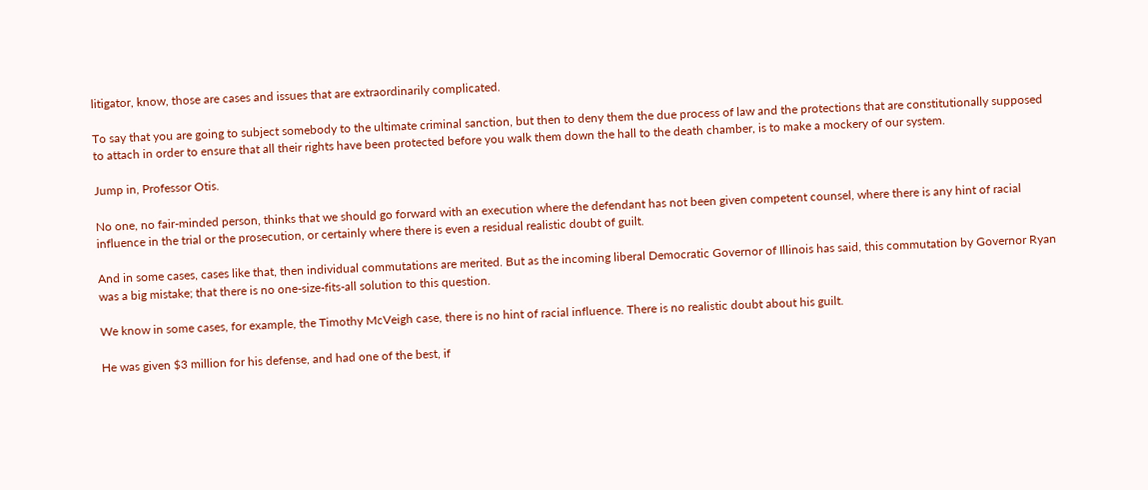litigator, know, those are cases and issues that are extraordinarily complicated.

To say that you are going to subject somebody to the ultimate criminal sanction, but then to deny them the due process of law and the protections that are constitutionally supposed to attach in order to ensure that all their rights have been protected before you walk them down the hall to the death chamber, is to make a mockery of our system.

Jump in, Professor Otis.

No one, no fair-minded person, thinks that we should go forward with an execution where the defendant has not been given competent counsel, where there is any hint of racial influence in the trial or the prosecution, or certainly where there is even a residual realistic doubt of guilt.

And in some cases, cases like that, then individual commutations are merited. But as the incoming liberal Democratic Governor of Illinois has said, this commutation by Governor Ryan was a big mistake; that there is no one-size-fits-all solution to this question.

We know in some cases, for example, the Timothy McVeigh case, there is no hint of racial influence. There is no realistic doubt about his guilt.

He was given $3 million for his defense, and had one of the best, if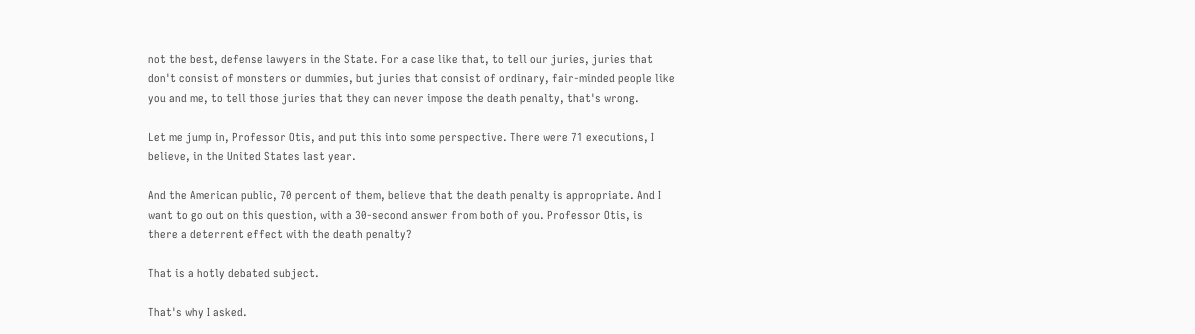not the best, defense lawyers in the State. For a case like that, to tell our juries, juries that don't consist of monsters or dummies, but juries that consist of ordinary, fair-minded people like you and me, to tell those juries that they can never impose the death penalty, that's wrong.

Let me jump in, Professor Otis, and put this into some perspective. There were 71 executions, I believe, in the United States last year.

And the American public, 70 percent of them, believe that the death penalty is appropriate. And I want to go out on this question, with a 30-second answer from both of you. Professor Otis, is there a deterrent effect with the death penalty?

That is a hotly debated subject.

That's why I asked.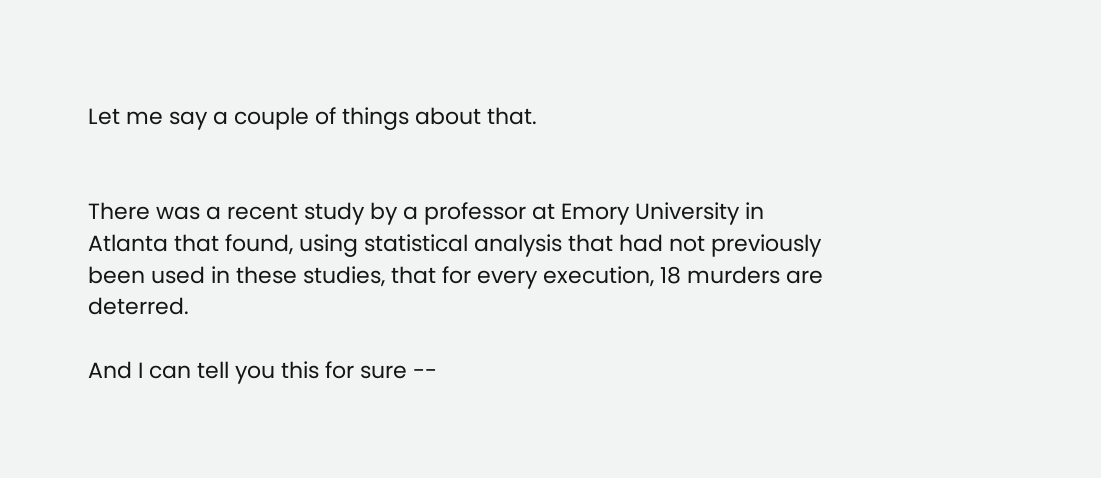Let me say a couple of things about that.


There was a recent study by a professor at Emory University in Atlanta that found, using statistical analysis that had not previously been used in these studies, that for every execution, 18 murders are deterred.

And I can tell you this for sure --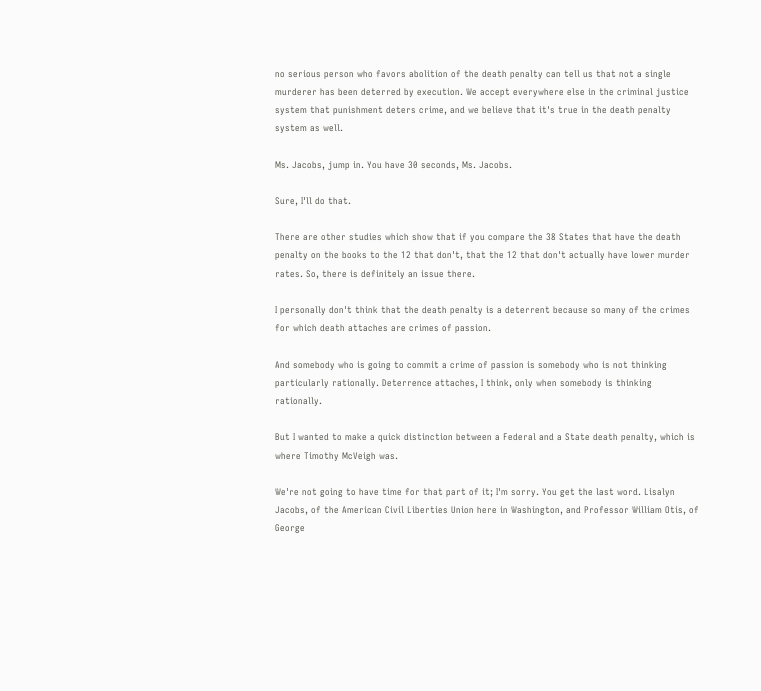no serious person who favors abolition of the death penalty can tell us that not a single murderer has been deterred by execution. We accept everywhere else in the criminal justice system that punishment deters crime, and we believe that it's true in the death penalty system as well.

Ms. Jacobs, jump in. You have 30 seconds, Ms. Jacobs.

Sure, I'll do that.

There are other studies which show that if you compare the 38 States that have the death penalty on the books to the 12 that don't, that the 12 that don't actually have lower murder rates. So, there is definitely an issue there.

I personally don't think that the death penalty is a deterrent because so many of the crimes for which death attaches are crimes of passion.

And somebody who is going to commit a crime of passion is somebody who is not thinking particularly rationally. Deterrence attaches, I think, only when somebody is thinking rationally.

But I wanted to make a quick distinction between a Federal and a State death penalty, which is where Timothy McVeigh was.

We're not going to have time for that part of it; I'm sorry. You get the last word. Lisalyn Jacobs, of the American Civil Liberties Union here in Washington, and Professor William Otis, of George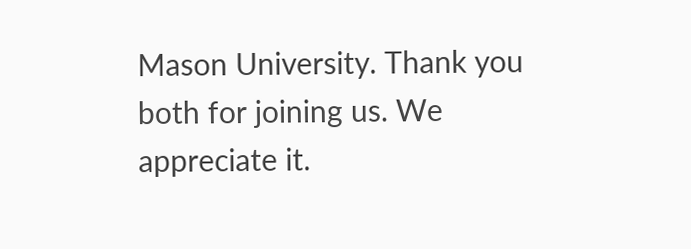Mason University. Thank you both for joining us. We appreciate it.